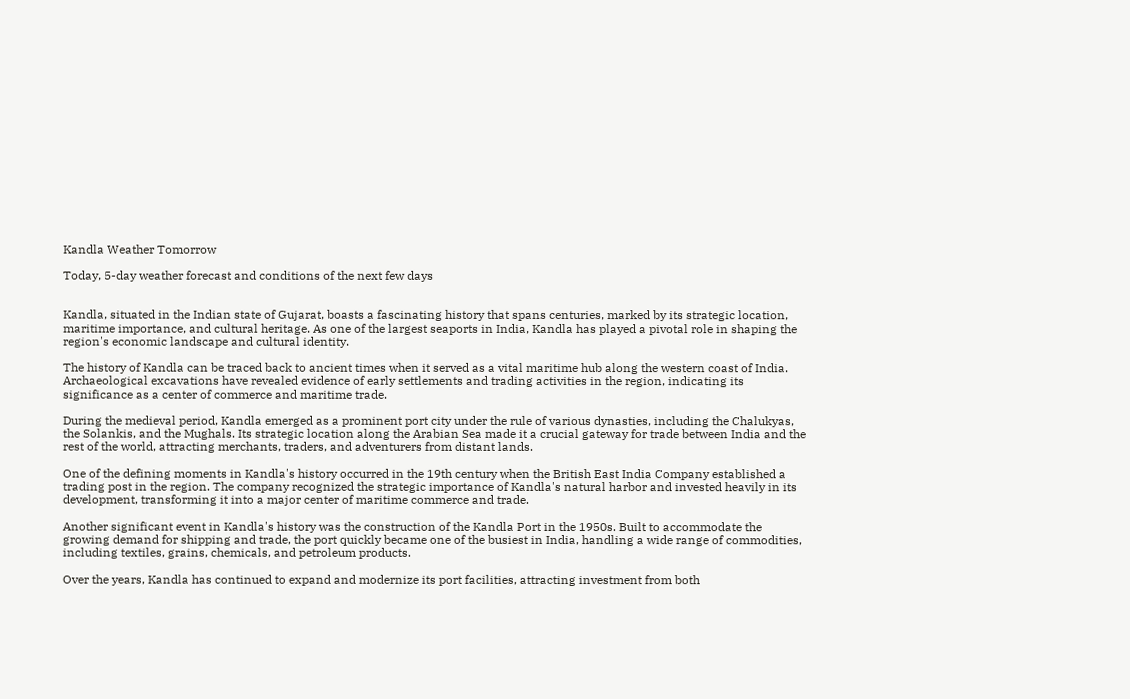Kandla Weather Tomorrow

Today, 5-day weather forecast and conditions of the next few days


Kandla, situated in the Indian state of Gujarat, boasts a fascinating history that spans centuries, marked by its strategic location, maritime importance, and cultural heritage. As one of the largest seaports in India, Kandla has played a pivotal role in shaping the region's economic landscape and cultural identity.

The history of Kandla can be traced back to ancient times when it served as a vital maritime hub along the western coast of India. Archaeological excavations have revealed evidence of early settlements and trading activities in the region, indicating its significance as a center of commerce and maritime trade.

During the medieval period, Kandla emerged as a prominent port city under the rule of various dynasties, including the Chalukyas, the Solankis, and the Mughals. Its strategic location along the Arabian Sea made it a crucial gateway for trade between India and the rest of the world, attracting merchants, traders, and adventurers from distant lands.

One of the defining moments in Kandla's history occurred in the 19th century when the British East India Company established a trading post in the region. The company recognized the strategic importance of Kandla's natural harbor and invested heavily in its development, transforming it into a major center of maritime commerce and trade.

Another significant event in Kandla's history was the construction of the Kandla Port in the 1950s. Built to accommodate the growing demand for shipping and trade, the port quickly became one of the busiest in India, handling a wide range of commodities, including textiles, grains, chemicals, and petroleum products.

Over the years, Kandla has continued to expand and modernize its port facilities, attracting investment from both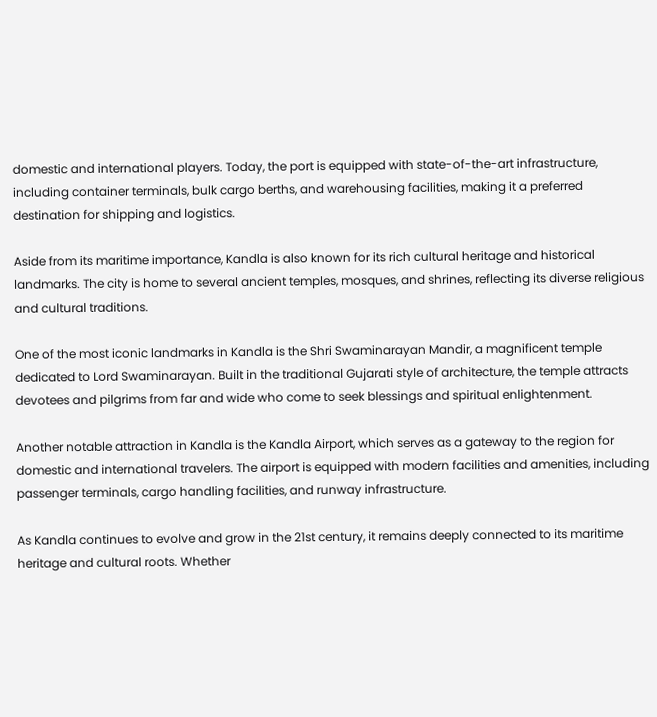domestic and international players. Today, the port is equipped with state-of-the-art infrastructure, including container terminals, bulk cargo berths, and warehousing facilities, making it a preferred destination for shipping and logistics.

Aside from its maritime importance, Kandla is also known for its rich cultural heritage and historical landmarks. The city is home to several ancient temples, mosques, and shrines, reflecting its diverse religious and cultural traditions.

One of the most iconic landmarks in Kandla is the Shri Swaminarayan Mandir, a magnificent temple dedicated to Lord Swaminarayan. Built in the traditional Gujarati style of architecture, the temple attracts devotees and pilgrims from far and wide who come to seek blessings and spiritual enlightenment.

Another notable attraction in Kandla is the Kandla Airport, which serves as a gateway to the region for domestic and international travelers. The airport is equipped with modern facilities and amenities, including passenger terminals, cargo handling facilities, and runway infrastructure.

As Kandla continues to evolve and grow in the 21st century, it remains deeply connected to its maritime heritage and cultural roots. Whether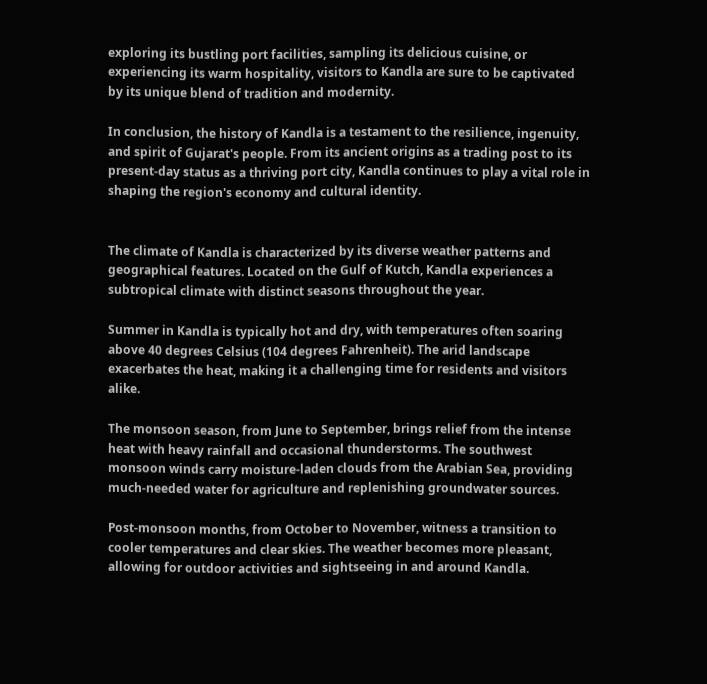exploring its bustling port facilities, sampling its delicious cuisine, or experiencing its warm hospitality, visitors to Kandla are sure to be captivated by its unique blend of tradition and modernity.

In conclusion, the history of Kandla is a testament to the resilience, ingenuity, and spirit of Gujarat's people. From its ancient origins as a trading post to its present-day status as a thriving port city, Kandla continues to play a vital role in shaping the region's economy and cultural identity.


The climate of Kandla is characterized by its diverse weather patterns and geographical features. Located on the Gulf of Kutch, Kandla experiences a subtropical climate with distinct seasons throughout the year.

Summer in Kandla is typically hot and dry, with temperatures often soaring above 40 degrees Celsius (104 degrees Fahrenheit). The arid landscape exacerbates the heat, making it a challenging time for residents and visitors alike.

The monsoon season, from June to September, brings relief from the intense heat with heavy rainfall and occasional thunderstorms. The southwest monsoon winds carry moisture-laden clouds from the Arabian Sea, providing much-needed water for agriculture and replenishing groundwater sources.

Post-monsoon months, from October to November, witness a transition to cooler temperatures and clear skies. The weather becomes more pleasant, allowing for outdoor activities and sightseeing in and around Kandla.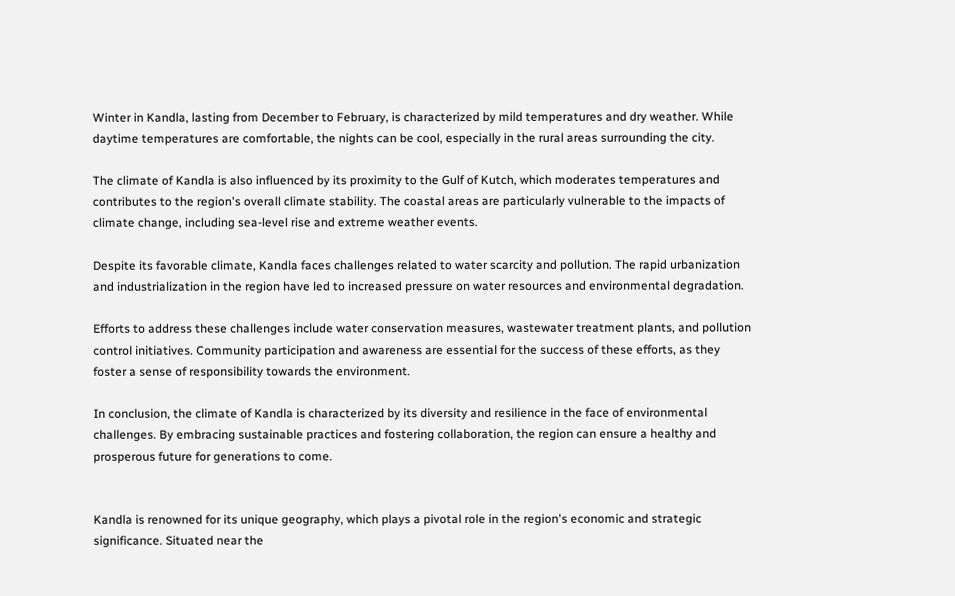Winter in Kandla, lasting from December to February, is characterized by mild temperatures and dry weather. While daytime temperatures are comfortable, the nights can be cool, especially in the rural areas surrounding the city.

The climate of Kandla is also influenced by its proximity to the Gulf of Kutch, which moderates temperatures and contributes to the region's overall climate stability. The coastal areas are particularly vulnerable to the impacts of climate change, including sea-level rise and extreme weather events.

Despite its favorable climate, Kandla faces challenges related to water scarcity and pollution. The rapid urbanization and industrialization in the region have led to increased pressure on water resources and environmental degradation.

Efforts to address these challenges include water conservation measures, wastewater treatment plants, and pollution control initiatives. Community participation and awareness are essential for the success of these efforts, as they foster a sense of responsibility towards the environment.

In conclusion, the climate of Kandla is characterized by its diversity and resilience in the face of environmental challenges. By embracing sustainable practices and fostering collaboration, the region can ensure a healthy and prosperous future for generations to come.


Kandla is renowned for its unique geography, which plays a pivotal role in the region's economic and strategic significance. Situated near the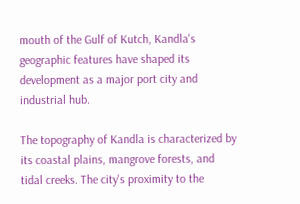mouth of the Gulf of Kutch, Kandla's geographic features have shaped its development as a major port city and industrial hub.

The topography of Kandla is characterized by its coastal plains, mangrove forests, and tidal creeks. The city's proximity to the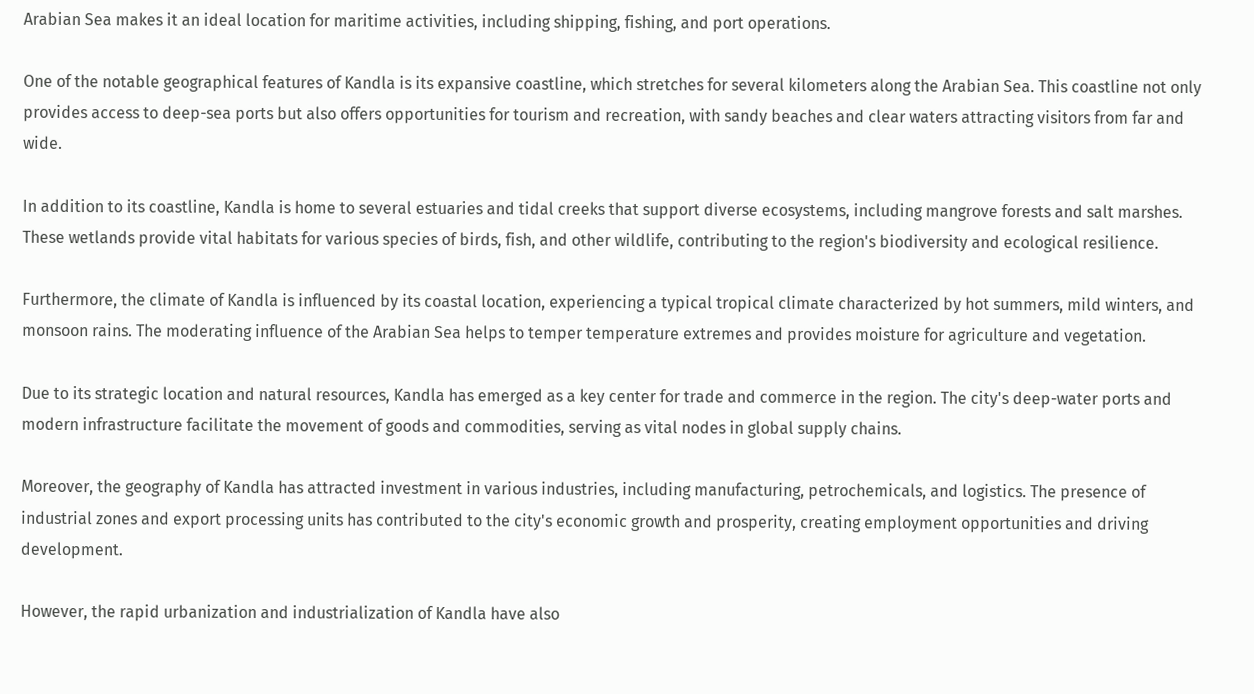Arabian Sea makes it an ideal location for maritime activities, including shipping, fishing, and port operations.

One of the notable geographical features of Kandla is its expansive coastline, which stretches for several kilometers along the Arabian Sea. This coastline not only provides access to deep-sea ports but also offers opportunities for tourism and recreation, with sandy beaches and clear waters attracting visitors from far and wide.

In addition to its coastline, Kandla is home to several estuaries and tidal creeks that support diverse ecosystems, including mangrove forests and salt marshes. These wetlands provide vital habitats for various species of birds, fish, and other wildlife, contributing to the region's biodiversity and ecological resilience.

Furthermore, the climate of Kandla is influenced by its coastal location, experiencing a typical tropical climate characterized by hot summers, mild winters, and monsoon rains. The moderating influence of the Arabian Sea helps to temper temperature extremes and provides moisture for agriculture and vegetation.

Due to its strategic location and natural resources, Kandla has emerged as a key center for trade and commerce in the region. The city's deep-water ports and modern infrastructure facilitate the movement of goods and commodities, serving as vital nodes in global supply chains.

Moreover, the geography of Kandla has attracted investment in various industries, including manufacturing, petrochemicals, and logistics. The presence of industrial zones and export processing units has contributed to the city's economic growth and prosperity, creating employment opportunities and driving development.

However, the rapid urbanization and industrialization of Kandla have also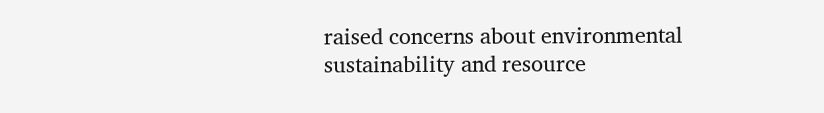raised concerns about environmental sustainability and resource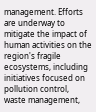management. Efforts are underway to mitigate the impact of human activities on the region's fragile ecosystems, including initiatives focused on pollution control, waste management,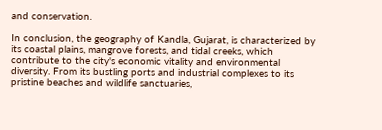and conservation.

In conclusion, the geography of Kandla, Gujarat, is characterized by its coastal plains, mangrove forests, and tidal creeks, which contribute to the city's economic vitality and environmental diversity. From its bustling ports and industrial complexes to its pristine beaches and wildlife sanctuaries,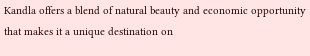Kandla offers a blend of natural beauty and economic opportunity that makes it a unique destination on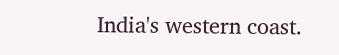India's western coast.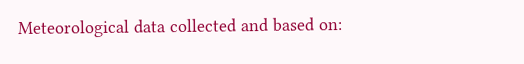Meteorological data collected and based on: